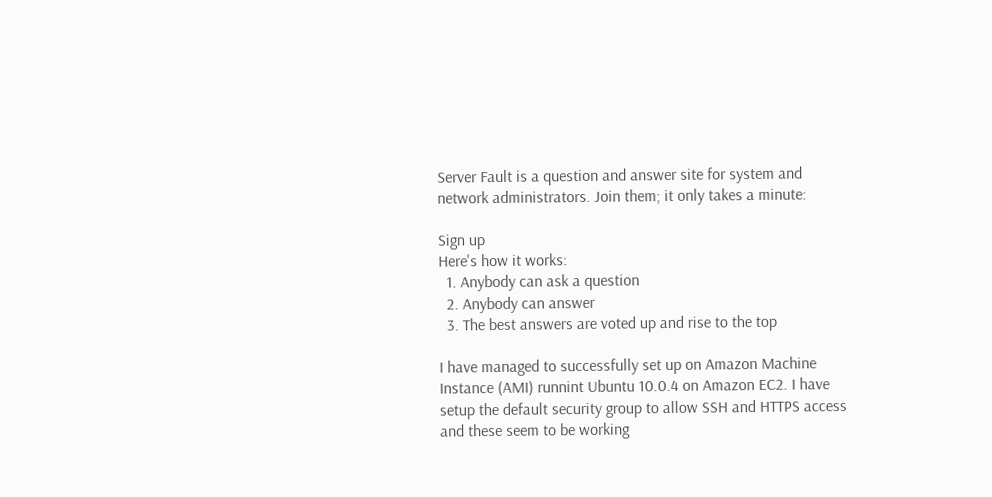Server Fault is a question and answer site for system and network administrators. Join them; it only takes a minute:

Sign up
Here's how it works:
  1. Anybody can ask a question
  2. Anybody can answer
  3. The best answers are voted up and rise to the top

I have managed to successfully set up on Amazon Machine Instance (AMI) runnint Ubuntu 10.0.4 on Amazon EC2. I have setup the default security group to allow SSH and HTTPS access and these seem to be working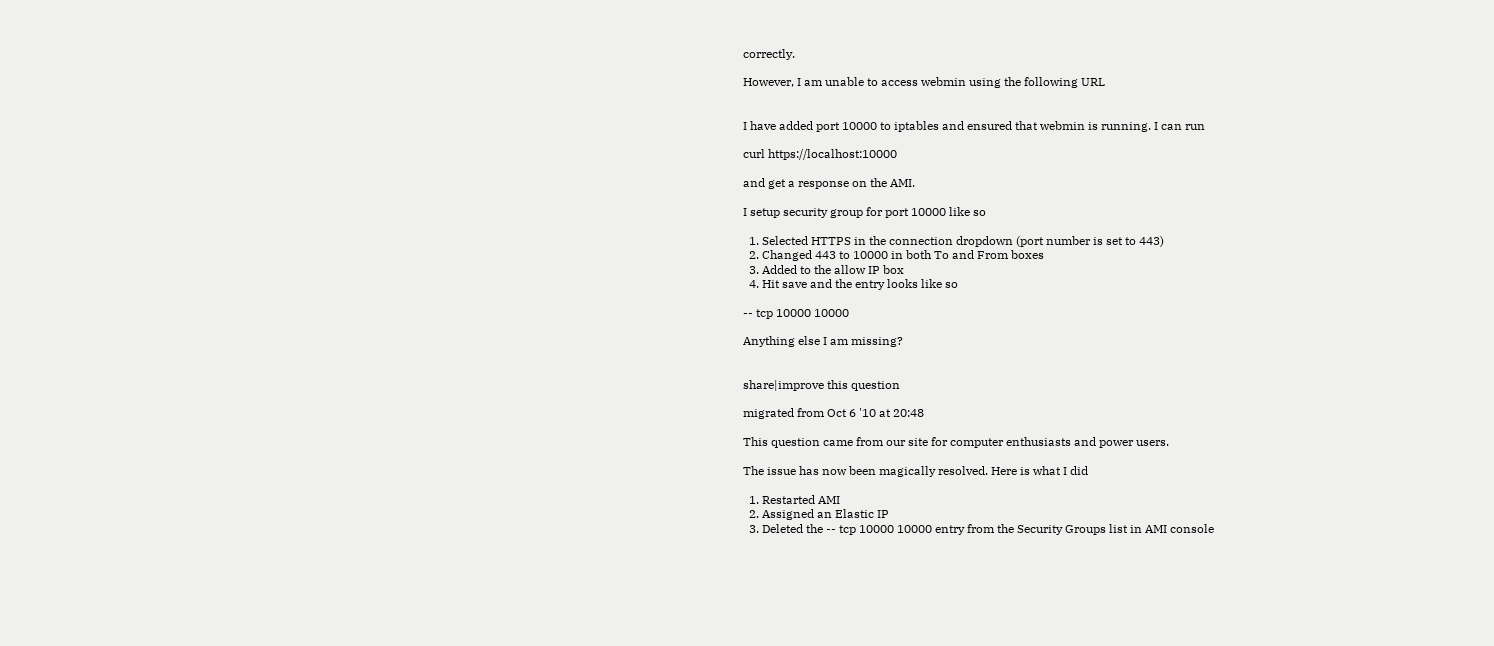correctly.

However, I am unable to access webmin using the following URL


I have added port 10000 to iptables and ensured that webmin is running. I can run

curl https://localhost:10000

and get a response on the AMI.

I setup security group for port 10000 like so

  1. Selected HTTPS in the connection dropdown (port number is set to 443)
  2. Changed 443 to 10000 in both To and From boxes
  3. Added to the allow IP box
  4. Hit save and the entry looks like so

-- tcp 10000 10000

Anything else I am missing?


share|improve this question

migrated from Oct 6 '10 at 20:48

This question came from our site for computer enthusiasts and power users.

The issue has now been magically resolved. Here is what I did

  1. Restarted AMI
  2. Assigned an Elastic IP
  3. Deleted the -- tcp 10000 10000 entry from the Security Groups list in AMI console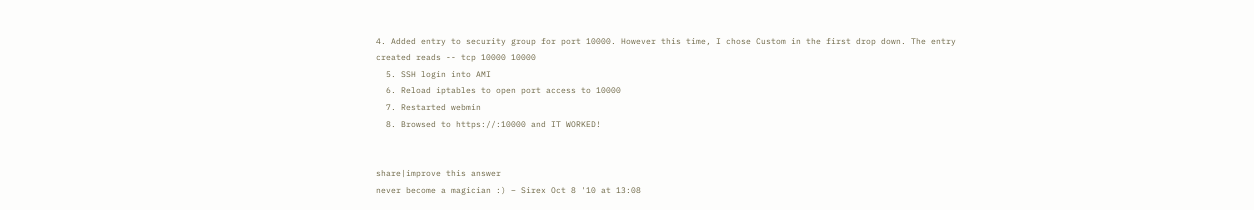4. Added entry to security group for port 10000. However this time, I chose Custom in the first drop down. The entry created reads -- tcp 10000 10000
  5. SSH login into AMI
  6. Reload iptables to open port access to 10000
  7. Restarted webmin
  8. Browsed to https://:10000 and IT WORKED!


share|improve this answer
never become a magician :) – Sirex Oct 8 '10 at 13:08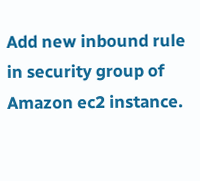Add new inbound rule in security group of Amazon ec2 instance.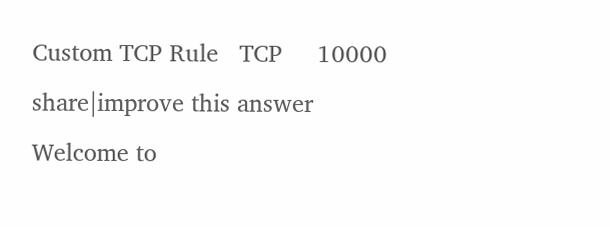Custom TCP Rule   TCP     10000
share|improve this answer
Welcome to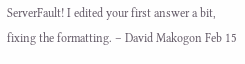ServerFault! I edited your first answer a bit, fixing the formatting. – David Makogon Feb 15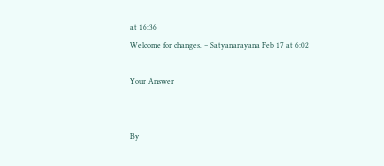at 16:36
Welcome for changes. – Satyanarayana Feb 17 at 6:02

Your Answer


By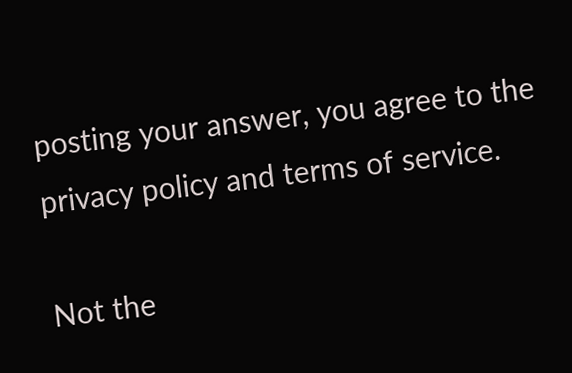posting your answer, you agree to the privacy policy and terms of service.

Not the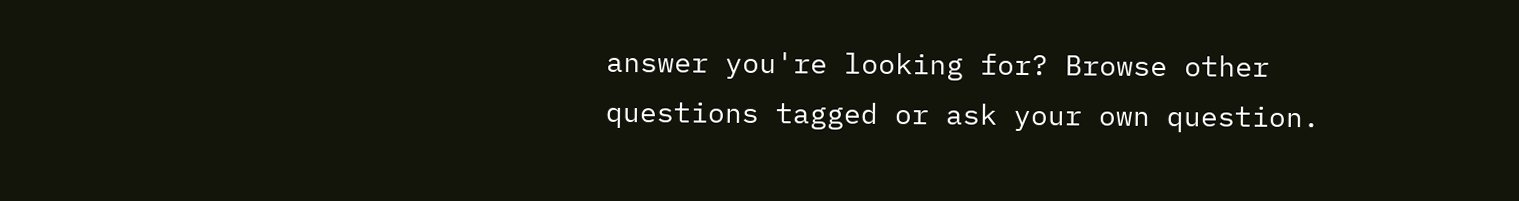answer you're looking for? Browse other questions tagged or ask your own question.